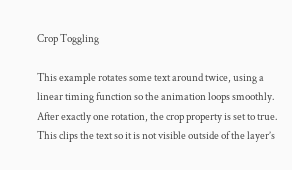Crop Toggling

This example rotates some text around twice, using a linear timing function so the animation loops smoothly. After exactly one rotation, the crop property is set to true. This clips the text so it is not visible outside of the layer’s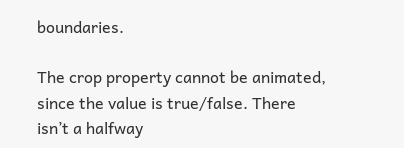boundaries.

The crop property cannot be animated, since the value is true/false. There isn’t a halfway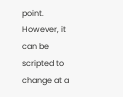point. However, it can be scripted to change at a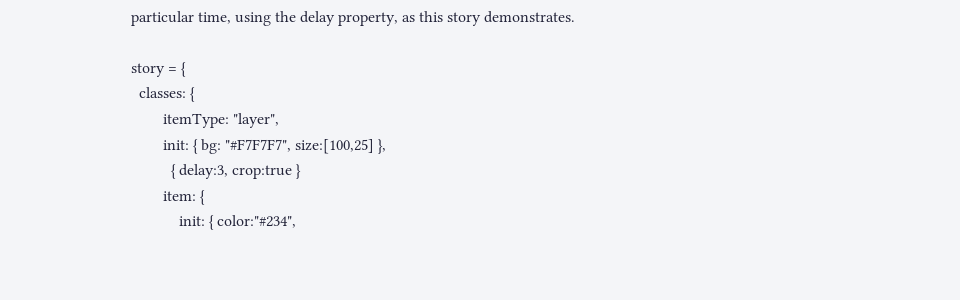particular time, using the delay property, as this story demonstrates.

story = {
  classes: {
        itemType: "layer",
        init: { bg: "#F7F7F7", size:[100,25] },
          { delay:3, crop:true }
        item: {
            init: { color:"#234",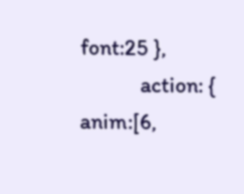font:25 },
            action: { anim:[6,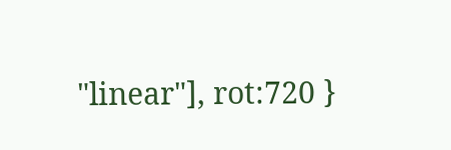"linear"], rot:720 }